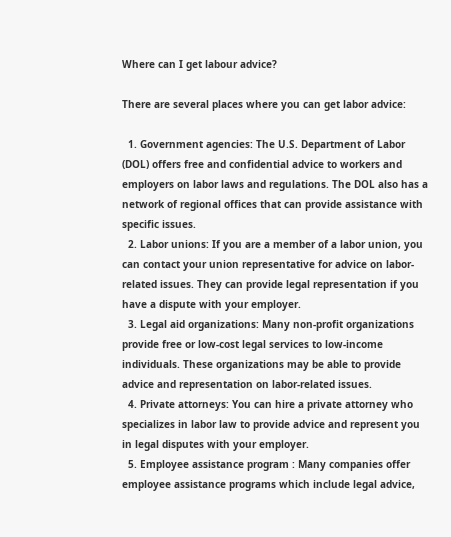Where can I get labour advice?

There are several places where you can get labor advice:

  1. Government agencies: The U.S. Department of Labor (DOL) offers free and confidential advice to workers and employers on labor laws and regulations. The DOL also has a network of regional offices that can provide assistance with specific issues.
  2. Labor unions: If you are a member of a labor union, you can contact your union representative for advice on labor-related issues. They can provide legal representation if you have a dispute with your employer.
  3. Legal aid organizations: Many non-profit organizations provide free or low-cost legal services to low-income individuals. These organizations may be able to provide advice and representation on labor-related issues.
  4. Private attorneys: You can hire a private attorney who specializes in labor law to provide advice and represent you in legal disputes with your employer.
  5. Employee assistance program : Many companies offer employee assistance programs which include legal advice,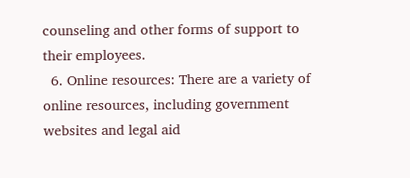counseling and other forms of support to their employees.
  6. Online resources: There are a variety of online resources, including government websites and legal aid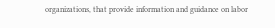organizations, that provide information and guidance on labor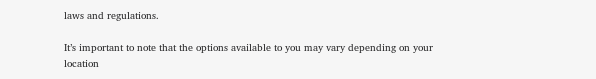laws and regulations.

It’s important to note that the options available to you may vary depending on your location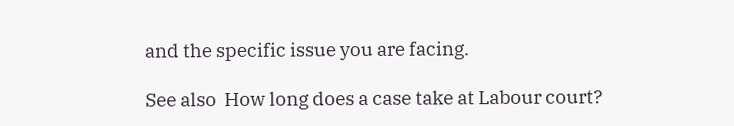and the specific issue you are facing.

See also  How long does a case take at Labour court?